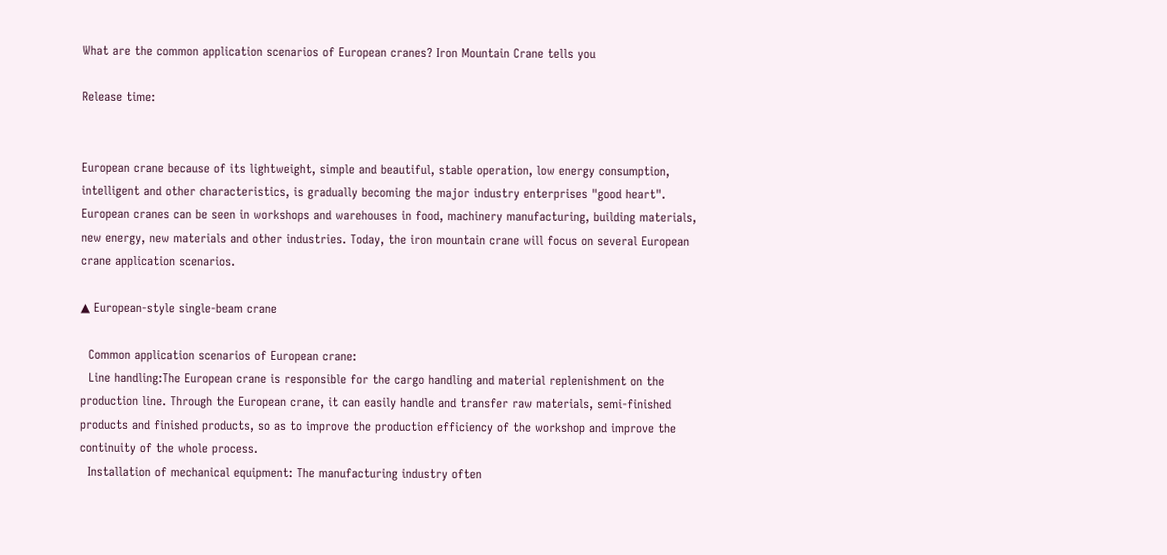What are the common application scenarios of European cranes? Iron Mountain Crane tells you

Release time:


European crane because of its lightweight, simple and beautiful, stable operation, low energy consumption, intelligent and other characteristics, is gradually becoming the major industry enterprises "good heart". European cranes can be seen in workshops and warehouses in food, machinery manufacturing, building materials, new energy, new materials and other industries. Today, the iron mountain crane will focus on several European crane application scenarios.

▲ European-style single-beam crane

  Common application scenarios of European crane:
  Line handling:The European crane is responsible for the cargo handling and material replenishment on the production line. Through the European crane, it can easily handle and transfer raw materials, semi-finished products and finished products, so as to improve the production efficiency of the workshop and improve the continuity of the whole process.
  Installation of mechanical equipment: The manufacturing industry often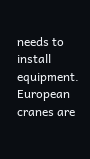needs to install equipment. European cranes are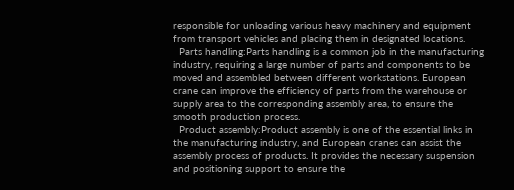responsible for unloading various heavy machinery and equipment from transport vehicles and placing them in designated locations.
  Parts handling:Parts handling is a common job in the manufacturing industry, requiring a large number of parts and components to be moved and assembled between different workstations. European crane can improve the efficiency of parts from the warehouse or supply area to the corresponding assembly area, to ensure the smooth production process.
  Product assembly:Product assembly is one of the essential links in the manufacturing industry, and European cranes can assist the assembly process of products. It provides the necessary suspension and positioning support to ensure the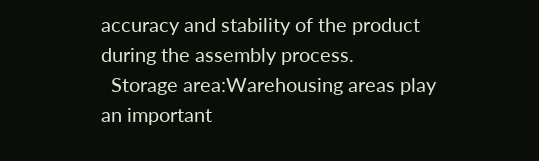accuracy and stability of the product during the assembly process.
  Storage area:Warehousing areas play an important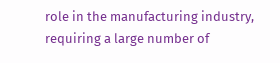role in the manufacturing industry, requiring a large number of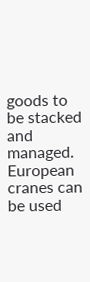goods to be stacked and managed. European cranes can be used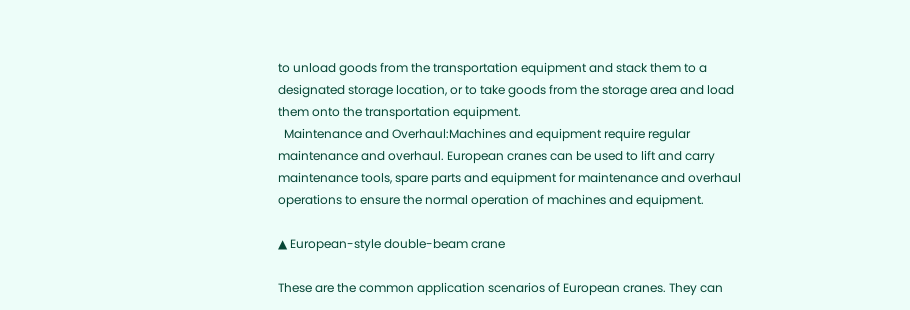to unload goods from the transportation equipment and stack them to a designated storage location, or to take goods from the storage area and load them onto the transportation equipment.
  Maintenance and Overhaul:Machines and equipment require regular maintenance and overhaul. European cranes can be used to lift and carry maintenance tools, spare parts and equipment for maintenance and overhaul operations to ensure the normal operation of machines and equipment.

▲ European-style double-beam crane

These are the common application scenarios of European cranes. They can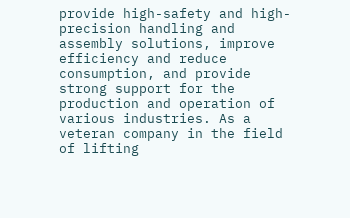provide high-safety and high-precision handling and assembly solutions, improve efficiency and reduce consumption, and provide strong support for the production and operation of various industries. As a veteran company in the field of lifting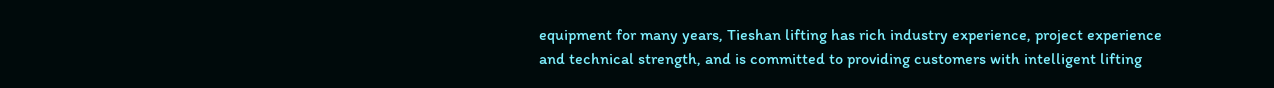equipment for many years, Tieshan lifting has rich industry experience, project experience and technical strength, and is committed to providing customers with intelligent lifting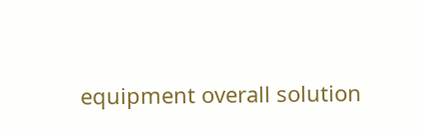equipment overall solution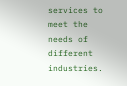services to meet the needs of different industries.